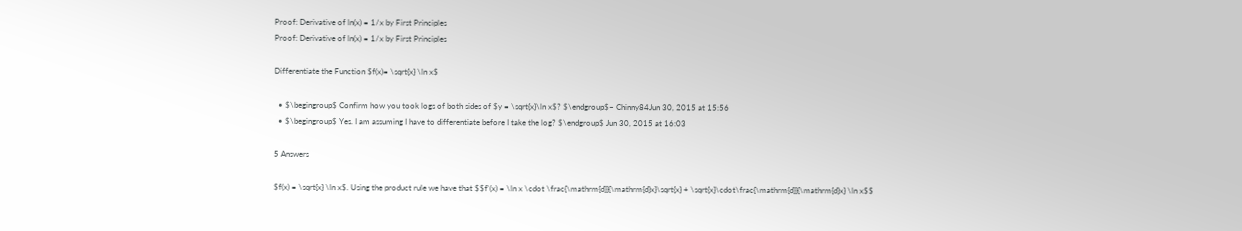Proof: Derivative of ln(x) = 1/x by First Principles
Proof: Derivative of ln(x) = 1/x by First Principles

Differentiate the Function $f(x)= \sqrt{x} \ln x$

  • $\begingroup$ Confirm how you took logs of both sides of $y = \sqrt{x}\ln x$? $\endgroup$– Chinny84Jun 30, 2015 at 15:56
  • $\begingroup$ Yes. I am assuming I have to differentiate before I take the log? $\endgroup$ Jun 30, 2015 at 16:03

5 Answers

$f(x) = \sqrt{x} \ln x$. Using the product rule we have that $$f'(x) = \ln x \cdot \frac{\mathrm{d}}{\mathrm{d}x}\sqrt{x} + \sqrt{x}\cdot\frac{\mathrm{d}}{\mathrm{d}x} \ln x$$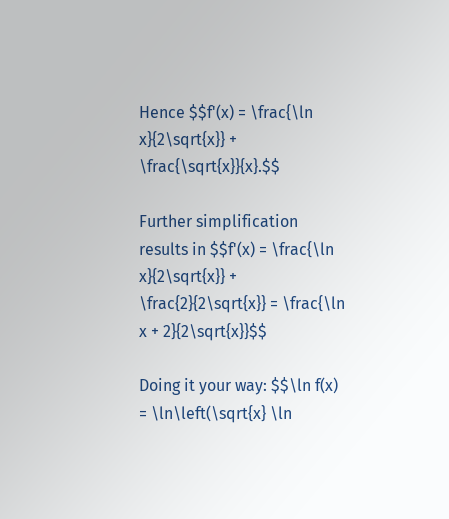Hence $$f'(x) = \frac{\ln x}{2\sqrt{x}} + \frac{\sqrt{x}}{x}.$$

Further simplification results in $$f'(x) = \frac{\ln x}{2\sqrt{x}} + \frac{2}{2\sqrt{x}} = \frac{\ln x + 2}{2\sqrt{x}}$$

Doing it your way: $$\ln f(x) = \ln\left(\sqrt{x} \ln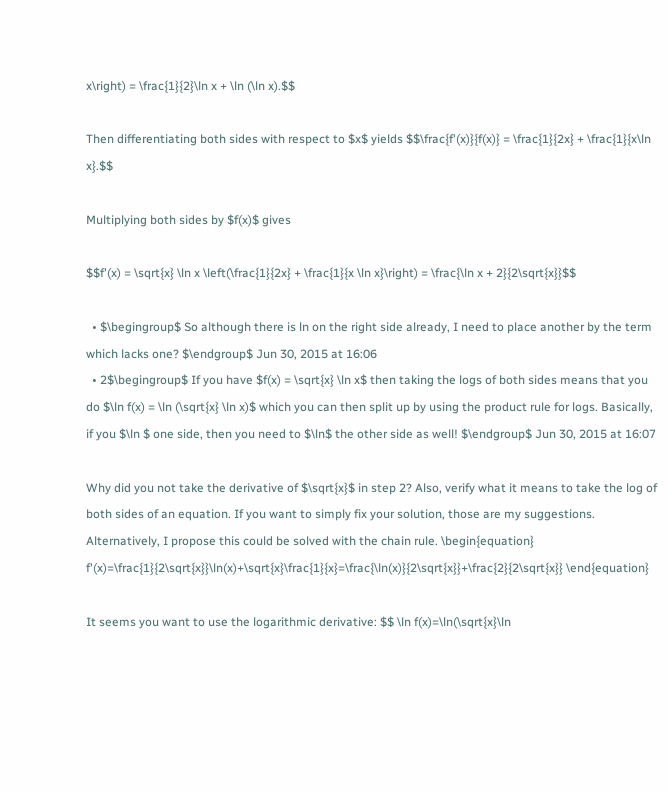x\right) = \frac{1}{2}\ln x + \ln (\ln x).$$

Then differentiating both sides with respect to $x$ yields $$\frac{f'(x)}{f(x)} = \frac{1}{2x} + \frac{1}{x\ln x}.$$

Multiplying both sides by $f(x)$ gives

$$f'(x) = \sqrt{x} \ln x \left(\frac{1}{2x} + \frac{1}{x \ln x}\right) = \frac{\ln x + 2}{2\sqrt{x}}$$

  • $\begingroup$ So although there is ln on the right side already, I need to place another by the term which lacks one? $\endgroup$ Jun 30, 2015 at 16:06
  • 2$\begingroup$ If you have $f(x) = \sqrt{x} \ln x$ then taking the logs of both sides means that you do $\ln f(x) = \ln (\sqrt{x} \ln x)$ which you can then split up by using the product rule for logs. Basically, if you $\ln $ one side, then you need to $\ln$ the other side as well! $\endgroup$ Jun 30, 2015 at 16:07

Why did you not take the derivative of $\sqrt{x}$ in step 2? Also, verify what it means to take the log of both sides of an equation. If you want to simply fix your solution, those are my suggestions.
Alternatively, I propose this could be solved with the chain rule. \begin{equation} f'(x)=\frac{1}{2\sqrt{x}}\ln(x)+\sqrt{x}\frac{1}{x}=\frac{\ln(x)}{2\sqrt{x}}+\frac{2}{2\sqrt{x}} \end{equation}

It seems you want to use the logarithmic derivative: $$ \ln f(x)=\ln(\sqrt{x}\ln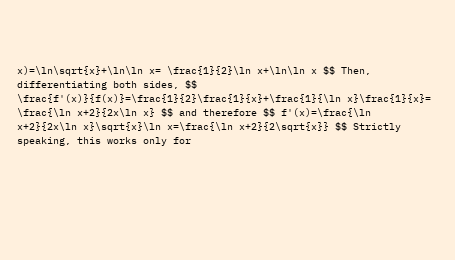x)=\ln\sqrt{x}+\ln\ln x= \frac{1}{2}\ln x+\ln\ln x $$ Then, differentiating both sides, $$ \frac{f'(x)}{f(x)}=\frac{1}{2}\frac{1}{x}+\frac{1}{\ln x}\frac{1}{x}= \frac{\ln x+2}{2x\ln x} $$ and therefore $$ f'(x)=\frac{\ln x+2}{2x\ln x}\sqrt{x}\ln x=\frac{\ln x+2}{2\sqrt{x}} $$ Strictly speaking, this works only for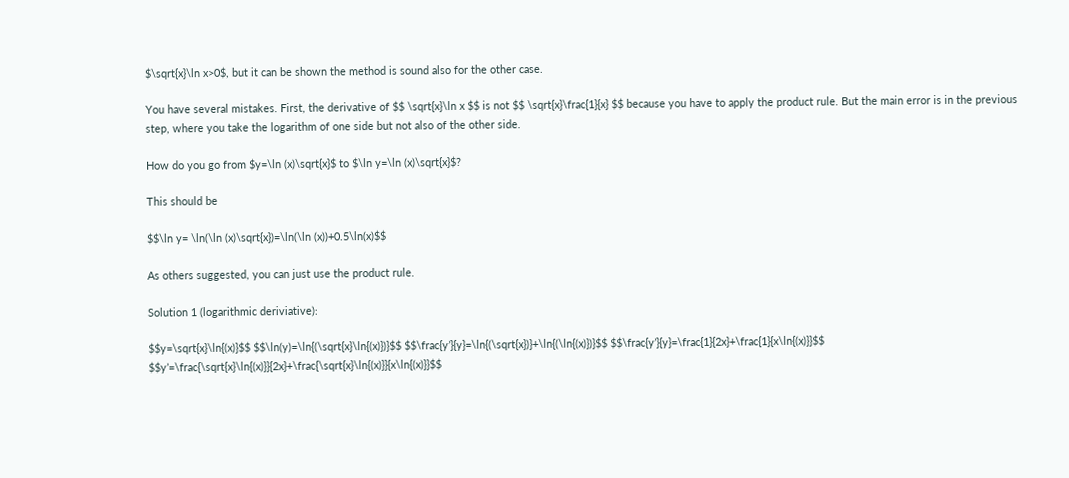$\sqrt{x}\ln x>0$, but it can be shown the method is sound also for the other case.

You have several mistakes. First, the derivative of $$ \sqrt{x}\ln x $$ is not $$ \sqrt{x}\frac{1}{x} $$ because you have to apply the product rule. But the main error is in the previous step, where you take the logarithm of one side but not also of the other side.

How do you go from $y=\ln (x)\sqrt{x}$ to $\ln y=\ln (x)\sqrt{x}$?

This should be

$$\ln y= \ln(\ln (x)\sqrt{x})=\ln(\ln (x))+0.5\ln(x)$$

As others suggested, you can just use the product rule.

Solution 1 (logarithmic deriviative):

$$y=\sqrt{x}\ln{(x)}$$ $$\ln(y)=\ln{(\sqrt{x}\ln{(x)})}$$ $$\frac{y’}{y}=\ln{(\sqrt{x})}+\ln{(\ln{(x)})}$$ $$\frac{y’}{y}=\frac{1}{2x}+\frac{1}{x\ln{(x)}}$$ $$y’=\frac{\sqrt{x}\ln{(x)}}{2x}+\frac{\sqrt{x}\ln{(x)}}{x\ln{(x)}}$$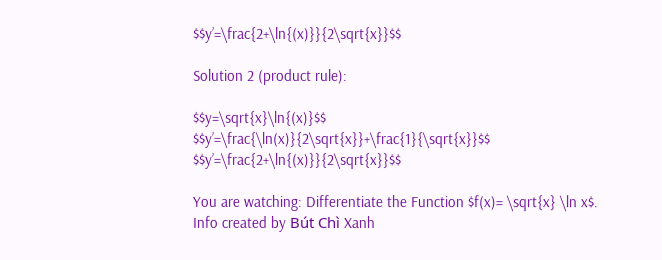$$y’=\frac{2+\ln{(x)}}{2\sqrt{x}}$$

Solution 2 (product rule):

$$y=\sqrt{x}\ln{(x)}$$ $$y’=\frac{\ln(x)}{2\sqrt{x}}+\frac{1}{\sqrt{x}}$$ $$y’=\frac{2+\ln{(x)}}{2\sqrt{x}}$$

You are watching: Differentiate the Function $f(x)= \sqrt{x} \ln x$. Info created by Bút Chì Xanh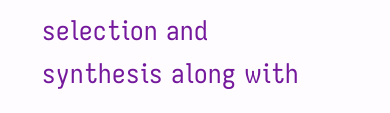selection and synthesis along with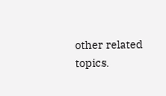other related topics.